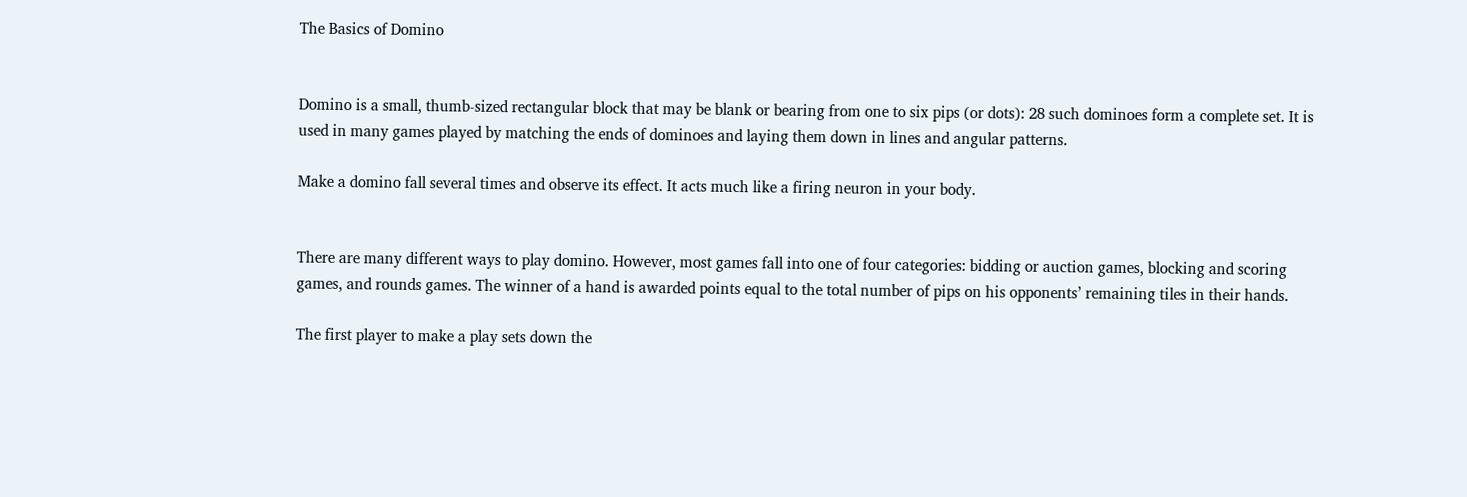The Basics of Domino


Domino is a small, thumb-sized rectangular block that may be blank or bearing from one to six pips (or dots): 28 such dominoes form a complete set. It is used in many games played by matching the ends of dominoes and laying them down in lines and angular patterns.

Make a domino fall several times and observe its effect. It acts much like a firing neuron in your body.


There are many different ways to play domino. However, most games fall into one of four categories: bidding or auction games, blocking and scoring games, and rounds games. The winner of a hand is awarded points equal to the total number of pips on his opponents’ remaining tiles in their hands.

The first player to make a play sets down the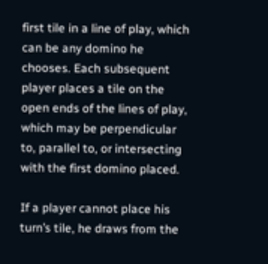first tile in a line of play, which can be any domino he chooses. Each subsequent player places a tile on the open ends of the lines of play, which may be perpendicular to, parallel to, or intersecting with the first domino placed.

If a player cannot place his turn’s tile, he draws from the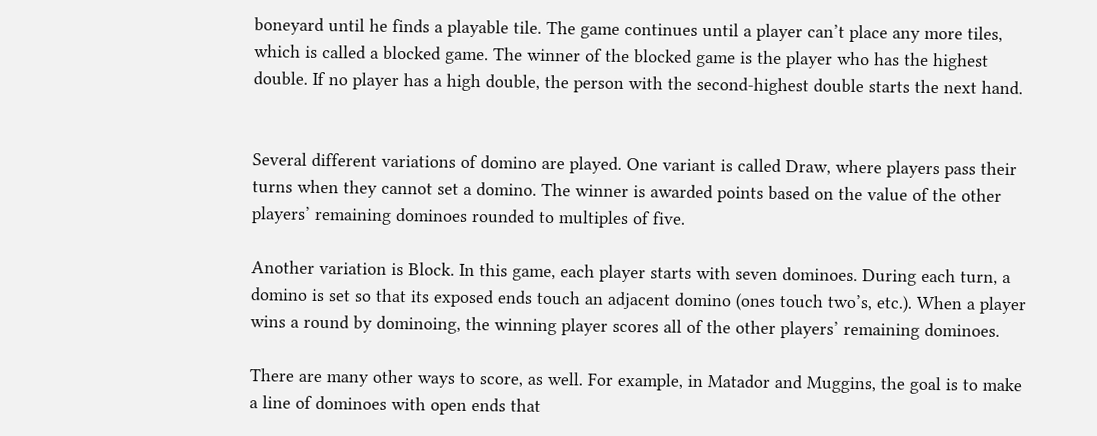boneyard until he finds a playable tile. The game continues until a player can’t place any more tiles, which is called a blocked game. The winner of the blocked game is the player who has the highest double. If no player has a high double, the person with the second-highest double starts the next hand.


Several different variations of domino are played. One variant is called Draw, where players pass their turns when they cannot set a domino. The winner is awarded points based on the value of the other players’ remaining dominoes rounded to multiples of five.

Another variation is Block. In this game, each player starts with seven dominoes. During each turn, a domino is set so that its exposed ends touch an adjacent domino (ones touch two’s, etc.). When a player wins a round by dominoing, the winning player scores all of the other players’ remaining dominoes.

There are many other ways to score, as well. For example, in Matador and Muggins, the goal is to make a line of dominoes with open ends that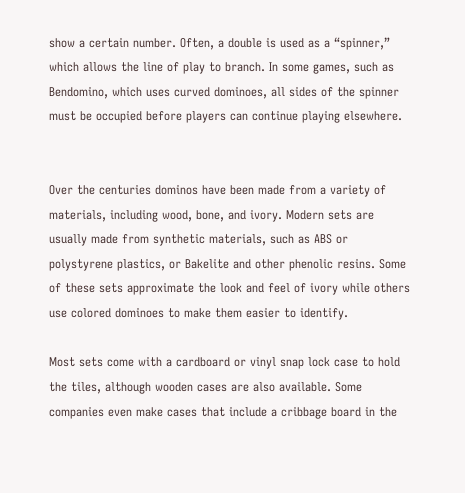show a certain number. Often, a double is used as a “spinner,” which allows the line of play to branch. In some games, such as Bendomino, which uses curved dominoes, all sides of the spinner must be occupied before players can continue playing elsewhere.


Over the centuries dominos have been made from a variety of materials, including wood, bone, and ivory. Modern sets are usually made from synthetic materials, such as ABS or polystyrene plastics, or Bakelite and other phenolic resins. Some of these sets approximate the look and feel of ivory while others use colored dominoes to make them easier to identify.

Most sets come with a cardboard or vinyl snap lock case to hold the tiles, although wooden cases are also available. Some companies even make cases that include a cribbage board in the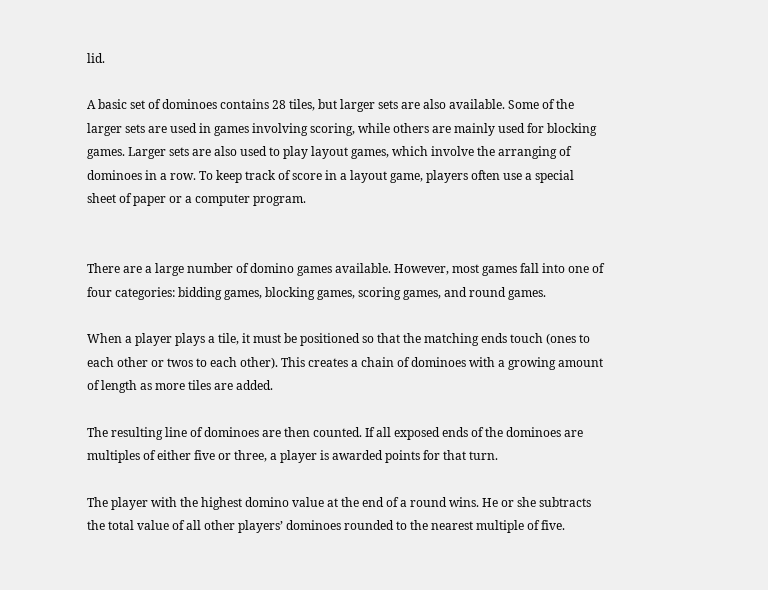lid.

A basic set of dominoes contains 28 tiles, but larger sets are also available. Some of the larger sets are used in games involving scoring, while others are mainly used for blocking games. Larger sets are also used to play layout games, which involve the arranging of dominoes in a row. To keep track of score in a layout game, players often use a special sheet of paper or a computer program.


There are a large number of domino games available. However, most games fall into one of four categories: bidding games, blocking games, scoring games, and round games.

When a player plays a tile, it must be positioned so that the matching ends touch (ones to each other or twos to each other). This creates a chain of dominoes with a growing amount of length as more tiles are added.

The resulting line of dominoes are then counted. If all exposed ends of the dominoes are multiples of either five or three, a player is awarded points for that turn.

The player with the highest domino value at the end of a round wins. He or she subtracts the total value of all other players’ dominoes rounded to the nearest multiple of five.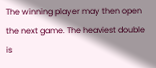The winning player may then open the next game. The heaviest double is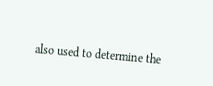also used to determine the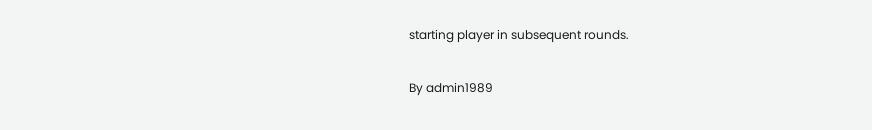starting player in subsequent rounds.

By admin1989